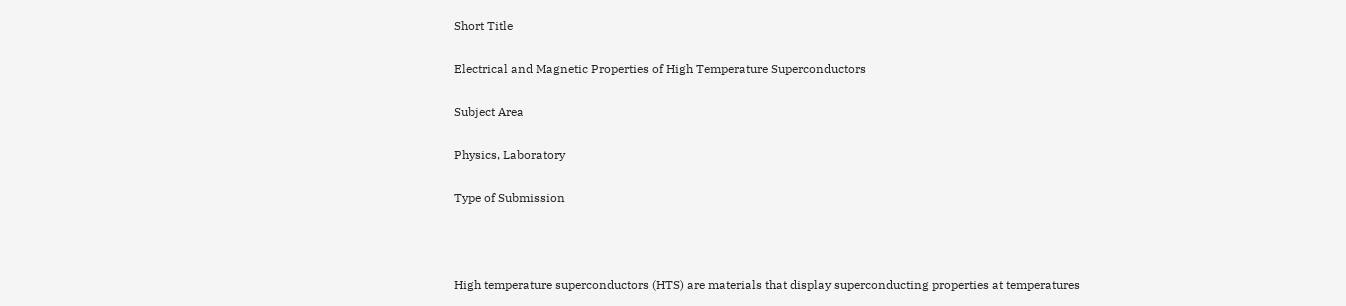Short Title

Electrical and Magnetic Properties of High Temperature Superconductors

Subject Area

Physics, Laboratory

Type of Submission



High temperature superconductors (HTS) are materials that display superconducting properties at temperatures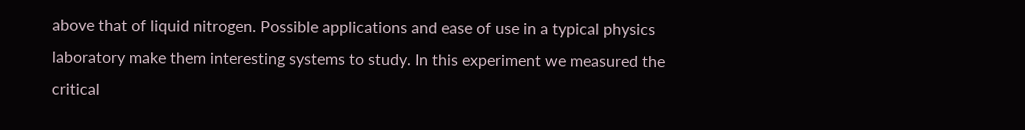above that of liquid nitrogen. Possible applications and ease of use in a typical physics laboratory make them interesting systems to study. In this experiment we measured the critical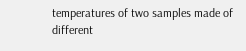temperatures of two samples made of different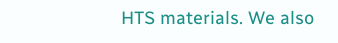HTS materials. We also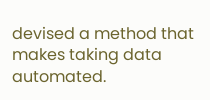devised a method that makes taking data automated.